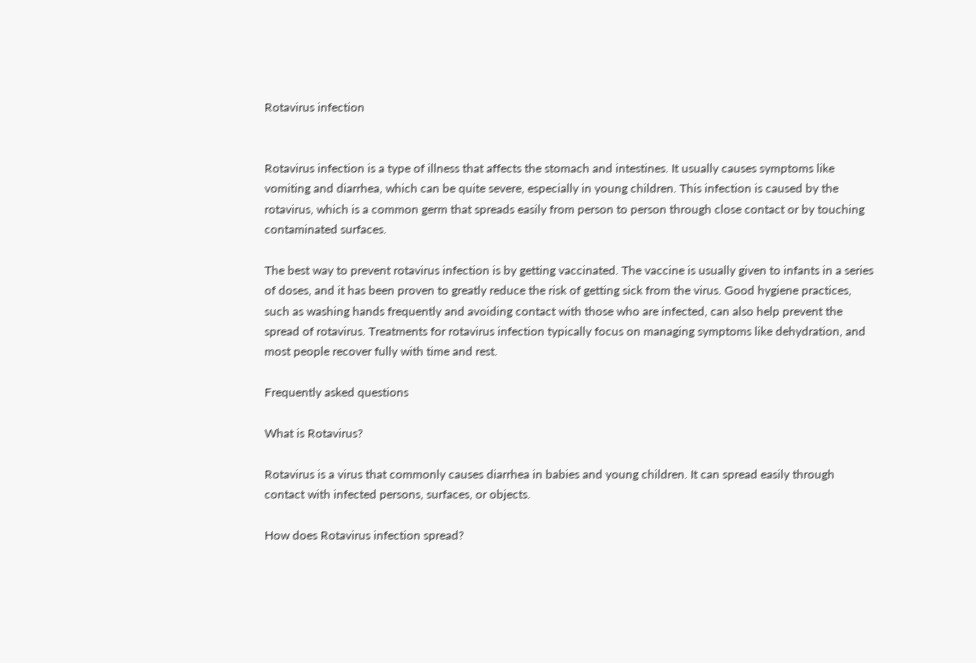Rotavirus infection


Rotavirus infection is a type of illness that affects the stomach and intestines. It usually causes symptoms like vomiting and diarrhea, which can be quite severe, especially in young children. This infection is caused by the rotavirus, which is a common germ that spreads easily from person to person through close contact or by touching contaminated surfaces.

The best way to prevent rotavirus infection is by getting vaccinated. The vaccine is usually given to infants in a series of doses, and it has been proven to greatly reduce the risk of getting sick from the virus. Good hygiene practices, such as washing hands frequently and avoiding contact with those who are infected, can also help prevent the spread of rotavirus. Treatments for rotavirus infection typically focus on managing symptoms like dehydration, and most people recover fully with time and rest.

Frequently asked questions

What is Rotavirus?

Rotavirus is a virus that commonly causes diarrhea in babies and young children. It can spread easily through contact with infected persons, surfaces, or objects.

How does Rotavirus infection spread?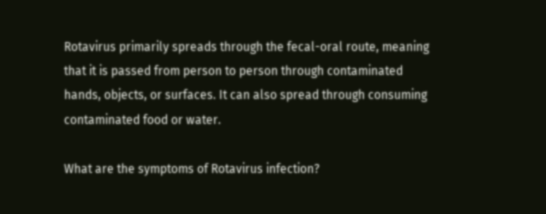Rotavirus primarily spreads through the fecal-oral route, meaning that it is passed from person to person through contaminated hands, objects, or surfaces. It can also spread through consuming contaminated food or water.

What are the symptoms of Rotavirus infection?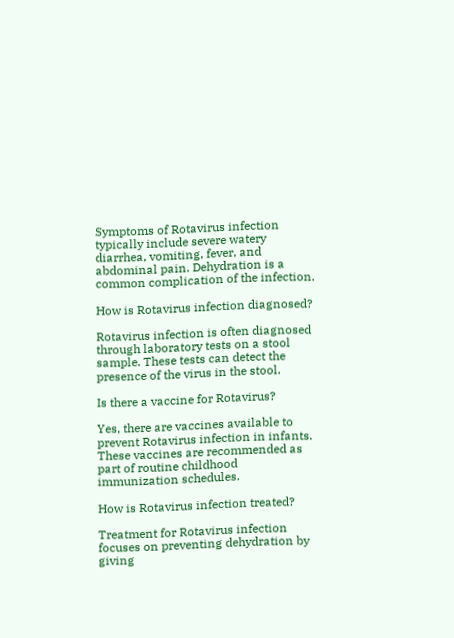Symptoms of Rotavirus infection typically include severe watery diarrhea, vomiting, fever, and abdominal pain. Dehydration is a common complication of the infection.

How is Rotavirus infection diagnosed?

Rotavirus infection is often diagnosed through laboratory tests on a stool sample. These tests can detect the presence of the virus in the stool.

Is there a vaccine for Rotavirus?

Yes, there are vaccines available to prevent Rotavirus infection in infants. These vaccines are recommended as part of routine childhood immunization schedules.

How is Rotavirus infection treated?

Treatment for Rotavirus infection focuses on preventing dehydration by giving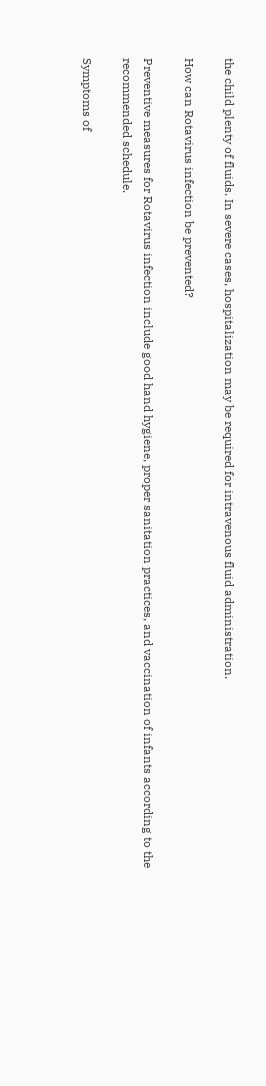the child plenty of fluids. In severe cases, hospitalization may be required for intravenous fluid administration.

How can Rotavirus infection be prevented?

Preventive measures for Rotavirus infection include good hand hygiene, proper sanitation practices, and vaccination of infants according to the recommended schedule.

Symptoms of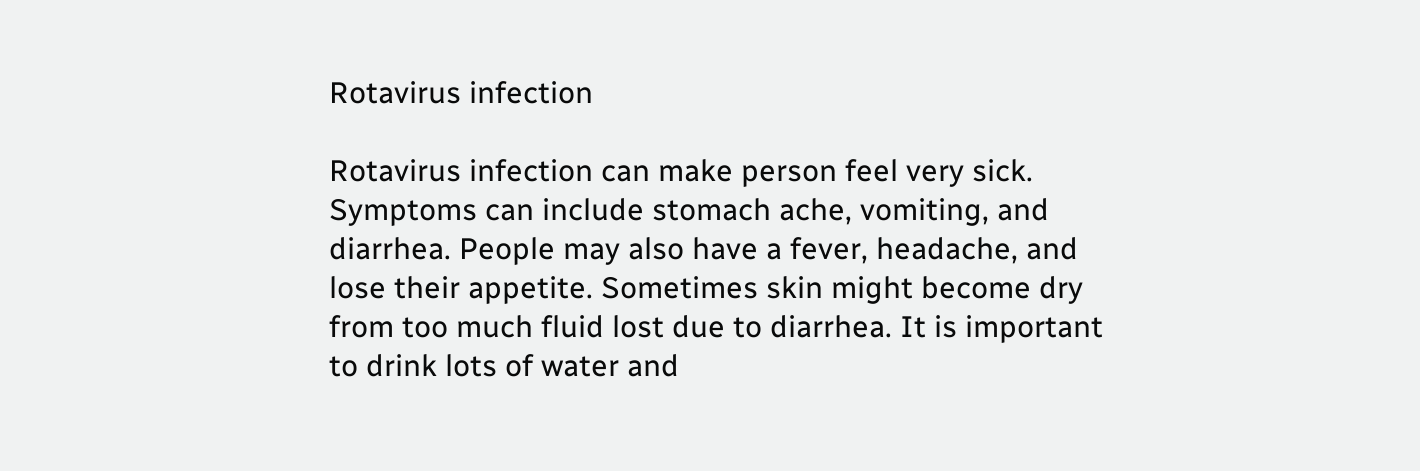Rotavirus infection

Rotavirus infection can make person feel very sick. Symptoms can include stomach ache, vomiting, and diarrhea. People may also have a fever, headache, and lose their appetite. Sometimes skin might become dry from too much fluid lost due to diarrhea. It is important to drink lots of water and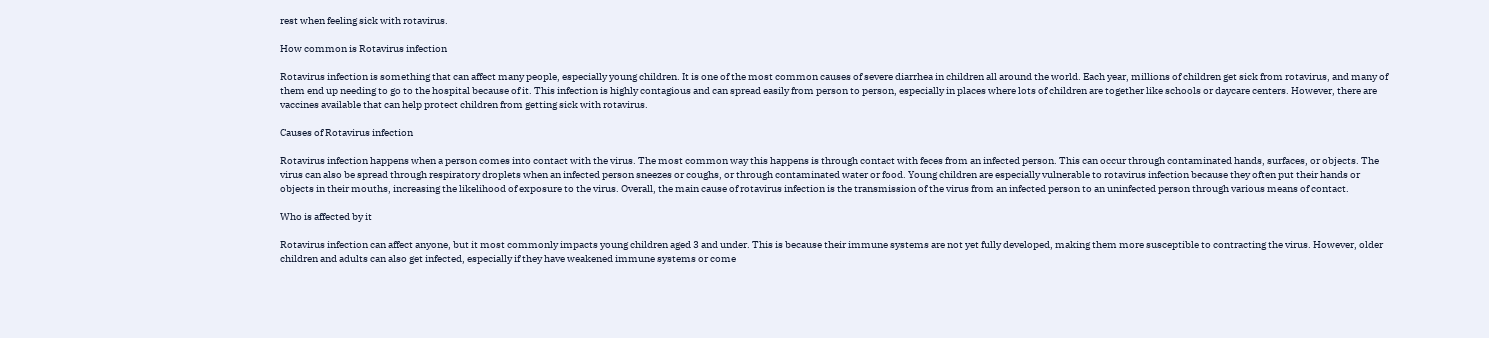rest when feeling sick with rotavirus.

How common is Rotavirus infection

Rotavirus infection is something that can affect many people, especially young children. It is one of the most common causes of severe diarrhea in children all around the world. Each year, millions of children get sick from rotavirus, and many of them end up needing to go to the hospital because of it. This infection is highly contagious and can spread easily from person to person, especially in places where lots of children are together like schools or daycare centers. However, there are vaccines available that can help protect children from getting sick with rotavirus.

Causes of Rotavirus infection

Rotavirus infection happens when a person comes into contact with the virus. The most common way this happens is through contact with feces from an infected person. This can occur through contaminated hands, surfaces, or objects. The virus can also be spread through respiratory droplets when an infected person sneezes or coughs, or through contaminated water or food. Young children are especially vulnerable to rotavirus infection because they often put their hands or objects in their mouths, increasing the likelihood of exposure to the virus. Overall, the main cause of rotavirus infection is the transmission of the virus from an infected person to an uninfected person through various means of contact.

Who is affected by it

Rotavirus infection can affect anyone, but it most commonly impacts young children aged 3 and under. This is because their immune systems are not yet fully developed, making them more susceptible to contracting the virus. However, older children and adults can also get infected, especially if they have weakened immune systems or come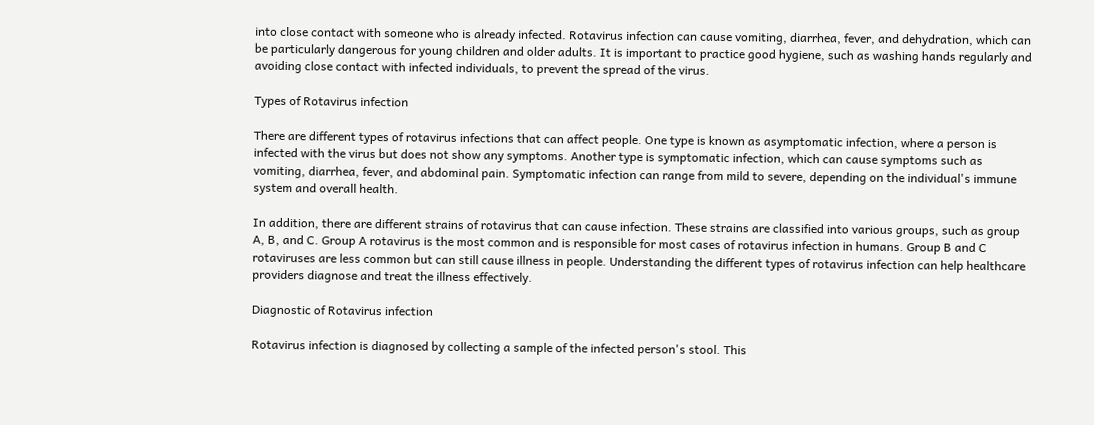into close contact with someone who is already infected. Rotavirus infection can cause vomiting, diarrhea, fever, and dehydration, which can be particularly dangerous for young children and older adults. It is important to practice good hygiene, such as washing hands regularly and avoiding close contact with infected individuals, to prevent the spread of the virus.

Types of Rotavirus infection

There are different types of rotavirus infections that can affect people. One type is known as asymptomatic infection, where a person is infected with the virus but does not show any symptoms. Another type is symptomatic infection, which can cause symptoms such as vomiting, diarrhea, fever, and abdominal pain. Symptomatic infection can range from mild to severe, depending on the individual's immune system and overall health.

In addition, there are different strains of rotavirus that can cause infection. These strains are classified into various groups, such as group A, B, and C. Group A rotavirus is the most common and is responsible for most cases of rotavirus infection in humans. Group B and C rotaviruses are less common but can still cause illness in people. Understanding the different types of rotavirus infection can help healthcare providers diagnose and treat the illness effectively.

Diagnostic of Rotavirus infection

Rotavirus infection is diagnosed by collecting a sample of the infected person's stool. This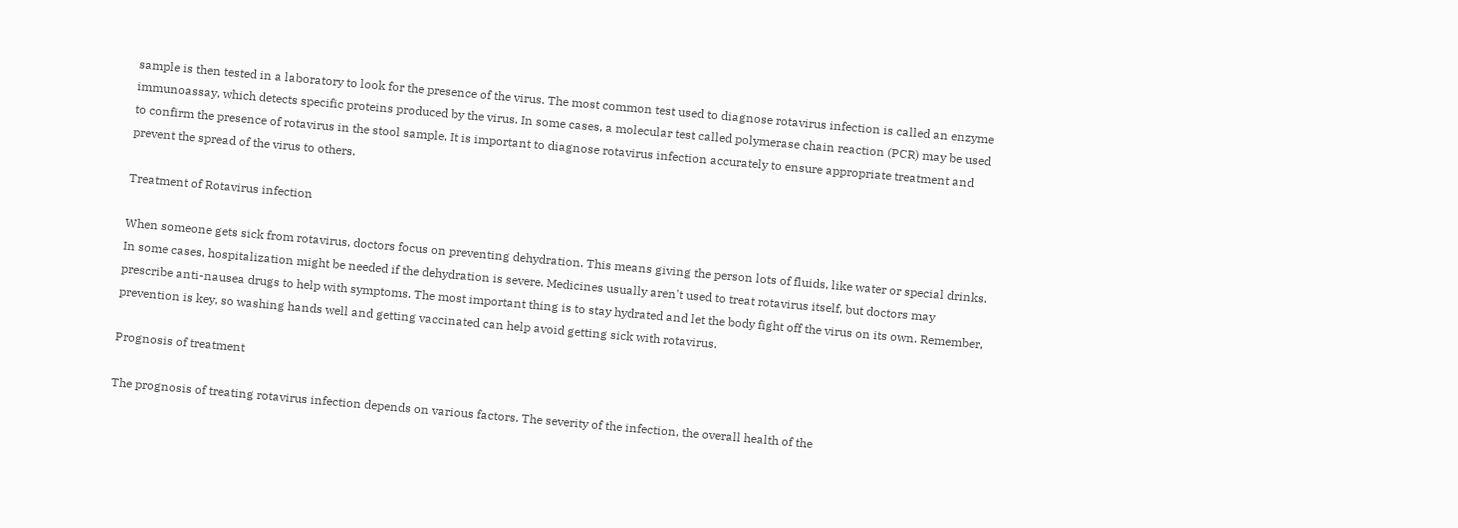sample is then tested in a laboratory to look for the presence of the virus. The most common test used to diagnose rotavirus infection is called an enzyme immunoassay, which detects specific proteins produced by the virus. In some cases, a molecular test called polymerase chain reaction (PCR) may be used to confirm the presence of rotavirus in the stool sample. It is important to diagnose rotavirus infection accurately to ensure appropriate treatment and prevent the spread of the virus to others.

Treatment of Rotavirus infection

When someone gets sick from rotavirus, doctors focus on preventing dehydration. This means giving the person lots of fluids, like water or special drinks. In some cases, hospitalization might be needed if the dehydration is severe. Medicines usually aren't used to treat rotavirus itself, but doctors may prescribe anti-nausea drugs to help with symptoms. The most important thing is to stay hydrated and let the body fight off the virus on its own. Remember, prevention is key, so washing hands well and getting vaccinated can help avoid getting sick with rotavirus.

Prognosis of treatment

The prognosis of treating rotavirus infection depends on various factors. The severity of the infection, the overall health of the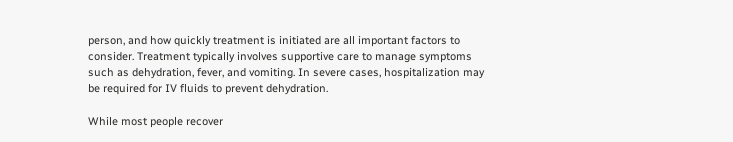person, and how quickly treatment is initiated are all important factors to consider. Treatment typically involves supportive care to manage symptoms such as dehydration, fever, and vomiting. In severe cases, hospitalization may be required for IV fluids to prevent dehydration.

While most people recover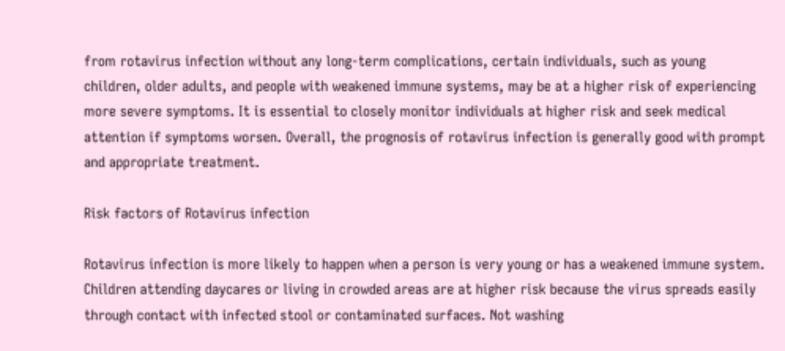from rotavirus infection without any long-term complications, certain individuals, such as young children, older adults, and people with weakened immune systems, may be at a higher risk of experiencing more severe symptoms. It is essential to closely monitor individuals at higher risk and seek medical attention if symptoms worsen. Overall, the prognosis of rotavirus infection is generally good with prompt and appropriate treatment.

Risk factors of Rotavirus infection

Rotavirus infection is more likely to happen when a person is very young or has a weakened immune system. Children attending daycares or living in crowded areas are at higher risk because the virus spreads easily through contact with infected stool or contaminated surfaces. Not washing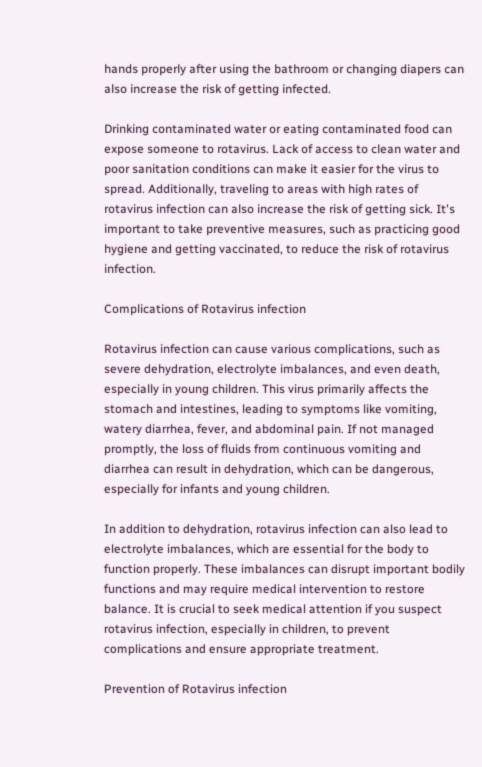hands properly after using the bathroom or changing diapers can also increase the risk of getting infected.

Drinking contaminated water or eating contaminated food can expose someone to rotavirus. Lack of access to clean water and poor sanitation conditions can make it easier for the virus to spread. Additionally, traveling to areas with high rates of rotavirus infection can also increase the risk of getting sick. It's important to take preventive measures, such as practicing good hygiene and getting vaccinated, to reduce the risk of rotavirus infection.

Complications of Rotavirus infection

Rotavirus infection can cause various complications, such as severe dehydration, electrolyte imbalances, and even death, especially in young children. This virus primarily affects the stomach and intestines, leading to symptoms like vomiting, watery diarrhea, fever, and abdominal pain. If not managed promptly, the loss of fluids from continuous vomiting and diarrhea can result in dehydration, which can be dangerous, especially for infants and young children.

In addition to dehydration, rotavirus infection can also lead to electrolyte imbalances, which are essential for the body to function properly. These imbalances can disrupt important bodily functions and may require medical intervention to restore balance. It is crucial to seek medical attention if you suspect rotavirus infection, especially in children, to prevent complications and ensure appropriate treatment.

Prevention of Rotavirus infection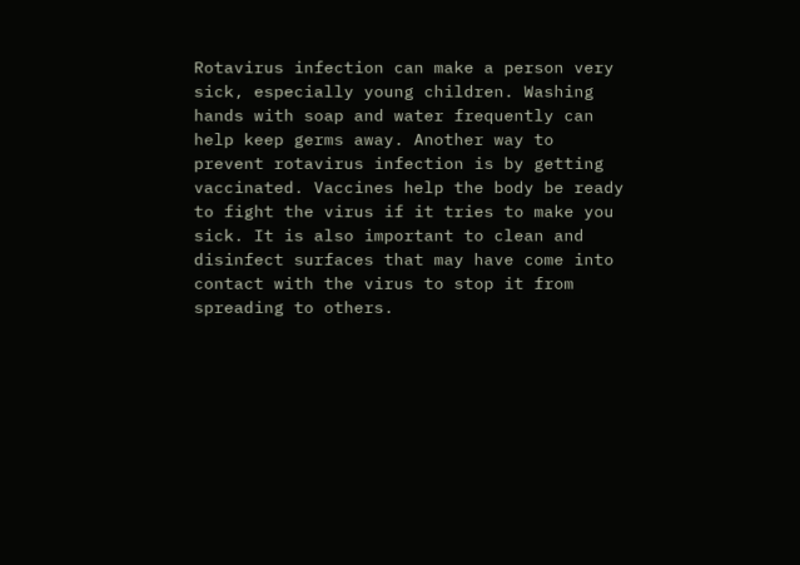Rotavirus infection can make a person very sick, especially young children. Washing hands with soap and water frequently can help keep germs away. Another way to prevent rotavirus infection is by getting vaccinated. Vaccines help the body be ready to fight the virus if it tries to make you sick. It is also important to clean and disinfect surfaces that may have come into contact with the virus to stop it from spreading to others.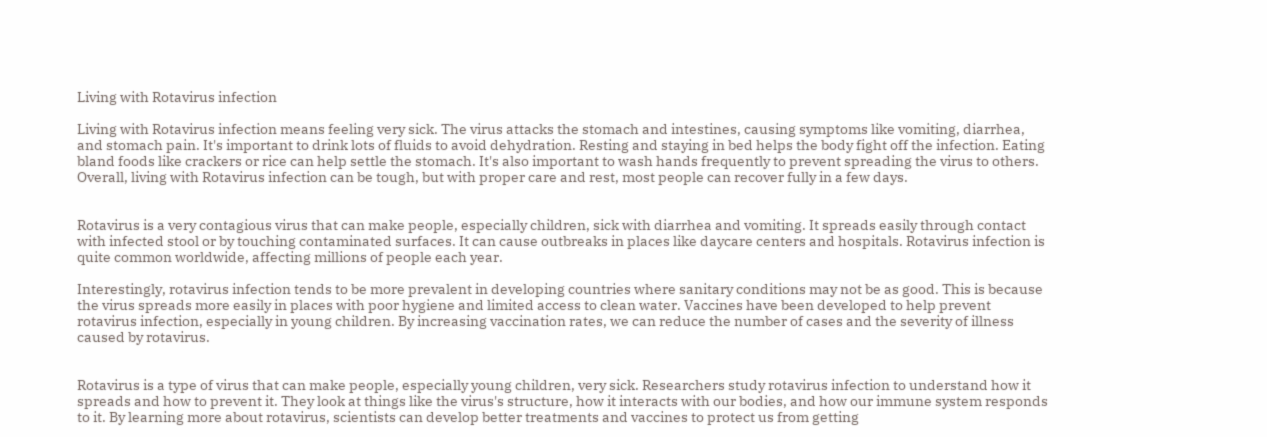Living with Rotavirus infection

Living with Rotavirus infection means feeling very sick. The virus attacks the stomach and intestines, causing symptoms like vomiting, diarrhea, and stomach pain. It's important to drink lots of fluids to avoid dehydration. Resting and staying in bed helps the body fight off the infection. Eating bland foods like crackers or rice can help settle the stomach. It's also important to wash hands frequently to prevent spreading the virus to others. Overall, living with Rotavirus infection can be tough, but with proper care and rest, most people can recover fully in a few days.


Rotavirus is a very contagious virus that can make people, especially children, sick with diarrhea and vomiting. It spreads easily through contact with infected stool or by touching contaminated surfaces. It can cause outbreaks in places like daycare centers and hospitals. Rotavirus infection is quite common worldwide, affecting millions of people each year.

Interestingly, rotavirus infection tends to be more prevalent in developing countries where sanitary conditions may not be as good. This is because the virus spreads more easily in places with poor hygiene and limited access to clean water. Vaccines have been developed to help prevent rotavirus infection, especially in young children. By increasing vaccination rates, we can reduce the number of cases and the severity of illness caused by rotavirus.


Rotavirus is a type of virus that can make people, especially young children, very sick. Researchers study rotavirus infection to understand how it spreads and how to prevent it. They look at things like the virus's structure, how it interacts with our bodies, and how our immune system responds to it. By learning more about rotavirus, scientists can develop better treatments and vaccines to protect us from getting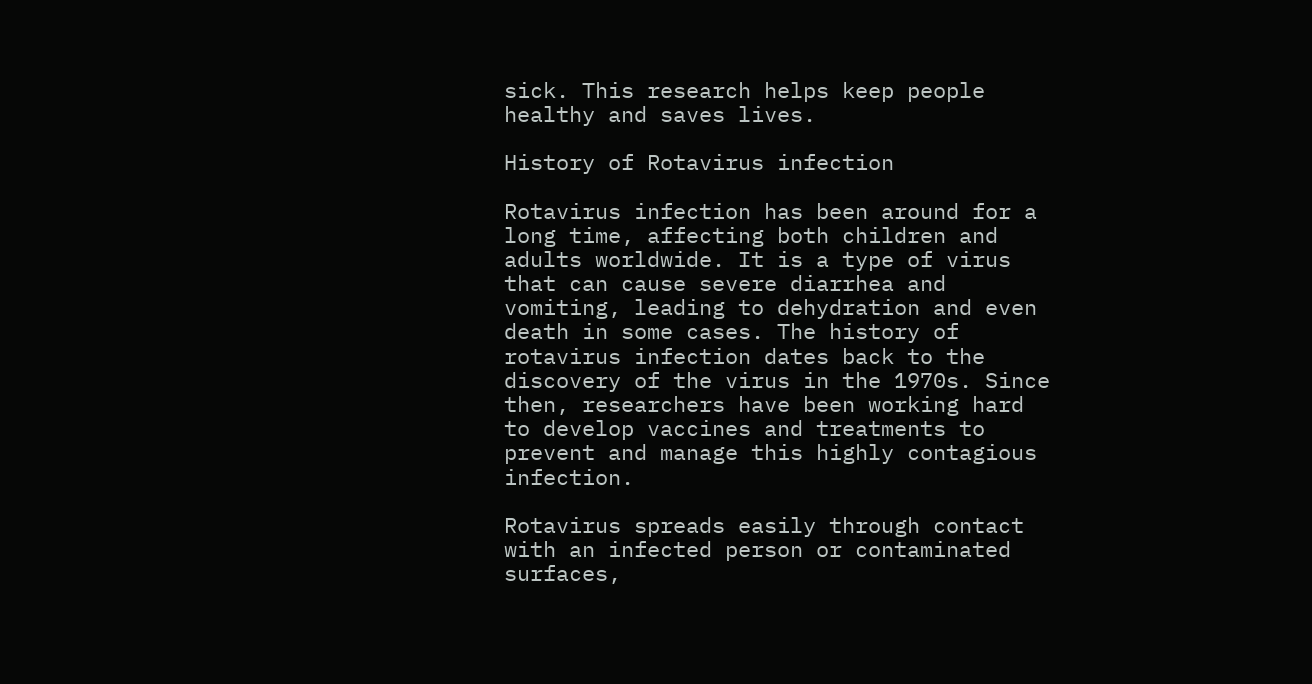sick. This research helps keep people healthy and saves lives.

History of Rotavirus infection

Rotavirus infection has been around for a long time, affecting both children and adults worldwide. It is a type of virus that can cause severe diarrhea and vomiting, leading to dehydration and even death in some cases. The history of rotavirus infection dates back to the discovery of the virus in the 1970s. Since then, researchers have been working hard to develop vaccines and treatments to prevent and manage this highly contagious infection.

Rotavirus spreads easily through contact with an infected person or contaminated surfaces,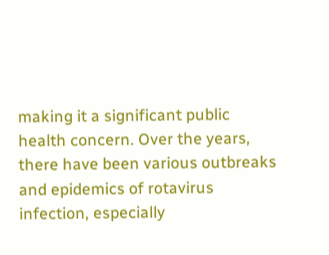making it a significant public health concern. Over the years, there have been various outbreaks and epidemics of rotavirus infection, especially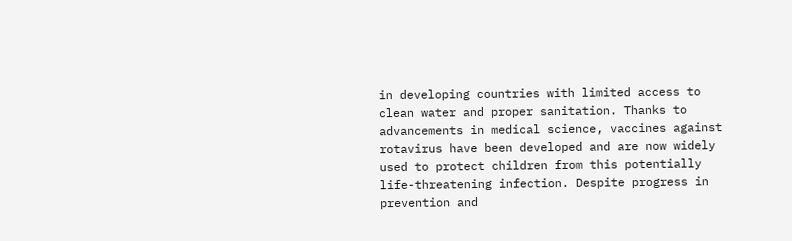in developing countries with limited access to clean water and proper sanitation. Thanks to advancements in medical science, vaccines against rotavirus have been developed and are now widely used to protect children from this potentially life-threatening infection. Despite progress in prevention and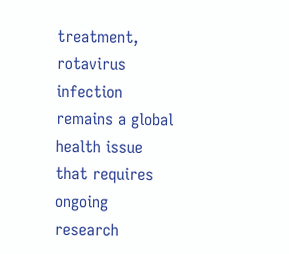treatment, rotavirus infection remains a global health issue that requires ongoing research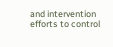and intervention efforts to control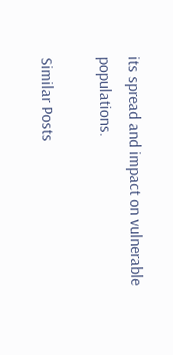its spread and impact on vulnerable populations.

Similar Posts